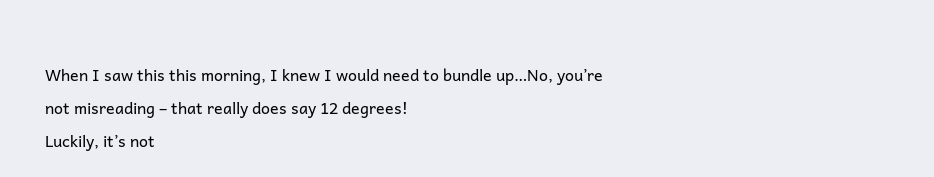When I saw this this morning, I knew I would need to bundle up…No, you’re not misreading – that really does say 12 degrees!
Luckily, it’s not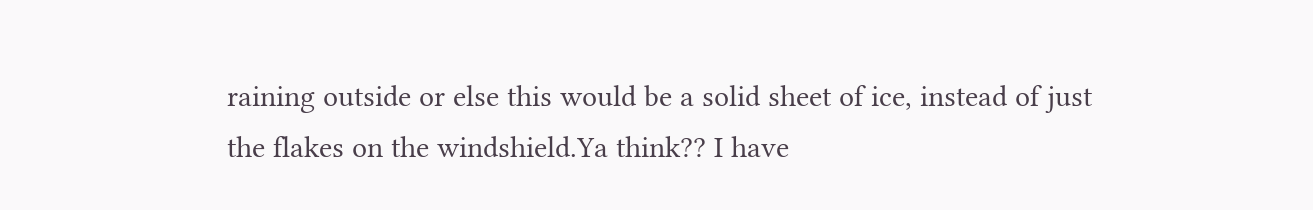raining outside or else this would be a solid sheet of ice, instead of just the flakes on the windshield.Ya think?? I have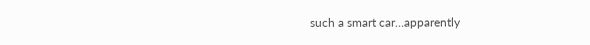such a smart car…apparently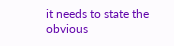it needs to state the obvious